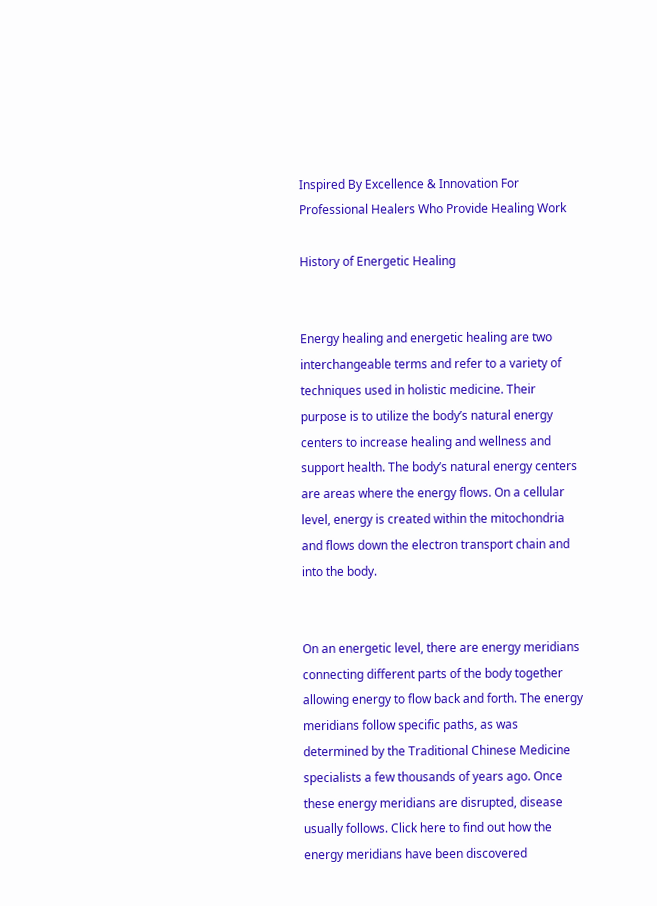Inspired By Excellence & Innovation For Professional Healers Who Provide Healing Work

History of Energetic Healing


Energy healing and energetic healing are two interchangeable terms and refer to a variety of techniques used in holistic medicine. Their purpose is to utilize the body’s natural energy centers to increase healing and wellness and support health. The body’s natural energy centers are areas where the energy flows. On a cellular level, energy is created within the mitochondria and flows down the electron transport chain and into the body.


On an energetic level, there are energy meridians connecting different parts of the body together allowing energy to flow back and forth. The energy meridians follow specific paths, as was determined by the Traditional Chinese Medicine specialists a few thousands of years ago. Once these energy meridians are disrupted, disease usually follows. Click here to find out how the energy meridians have been discovered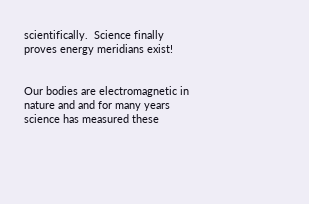scientifically.  Science finally proves energy meridians exist!


Our bodies are electromagnetic in nature and and for many years science has measured these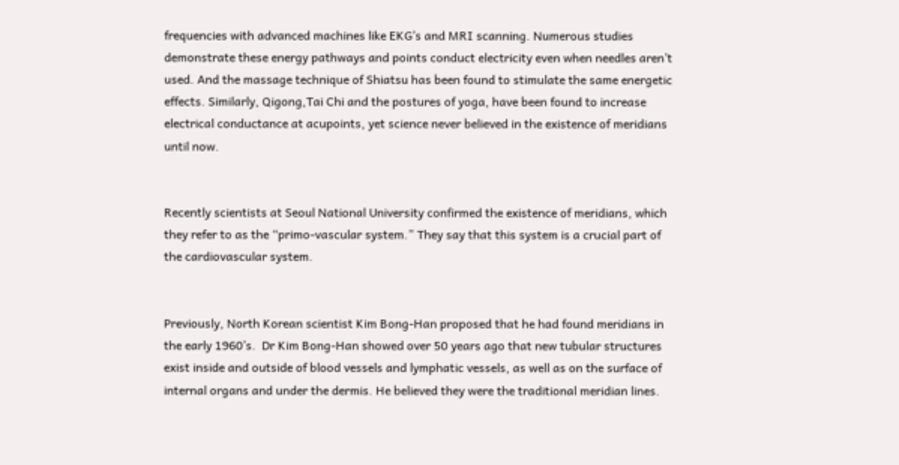frequencies with advanced machines like EKG’s and MRI scanning. Numerous studies demonstrate these energy pathways and points conduct electricity even when needles aren’t used. And the massage technique of Shiatsu has been found to stimulate the same energetic effects. Similarly, Qigong,Tai Chi and the postures of yoga, have been found to increase electrical conductance at acupoints, yet science never believed in the existence of meridians until now.


Recently scientists at Seoul National University confirmed the existence of meridians, which they refer to as the “primo-vascular system.” They say that this system is a crucial part of the cardiovascular system.


Previously, North Korean scientist Kim Bong-Han proposed that he had found meridians in the early 1960’s.  Dr Kim Bong-Han showed over 50 years ago that new tubular structures exist inside and outside of blood vessels and lymphatic vessels, as well as on the surface of internal organs and under the dermis. He believed they were the traditional meridian lines.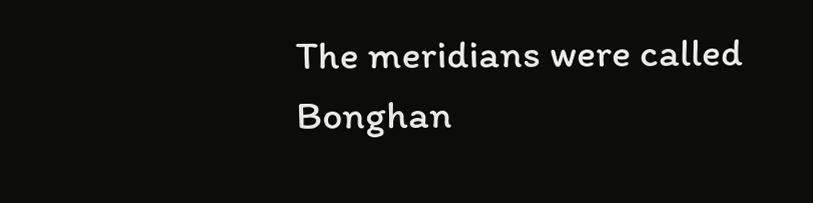The meridians were called Bonghan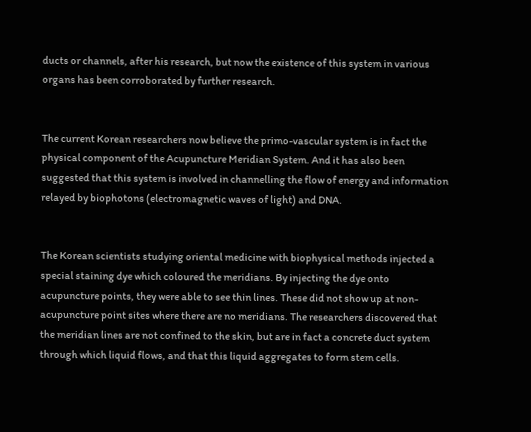ducts or channels, after his research, but now the existence of this system in various organs has been corroborated by further research.


The current Korean researchers now believe the primo-vascular system is in fact the physical component of the Acupuncture Meridian System. And it has also been suggested that this system is involved in channelling the flow of energy and information relayed by biophotons (electromagnetic waves of light) and DNA.


The Korean scientists studying oriental medicine with biophysical methods injected a special staining dye which coloured the meridians. By injecting the dye onto acupuncture points, they were able to see thin lines. These did not show up at non-acupuncture point sites where there are no meridians. The researchers discovered that the meridian lines are not confined to the skin, but are in fact a concrete duct system through which liquid flows, and that this liquid aggregates to form stem cells.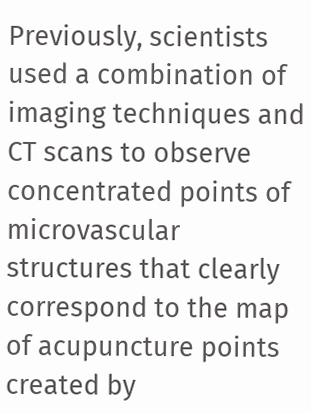Previously, scientists used a combination of imaging techniques and CT scans to observe concentrated points of microvascular structures that clearly correspond to the map of acupuncture points created by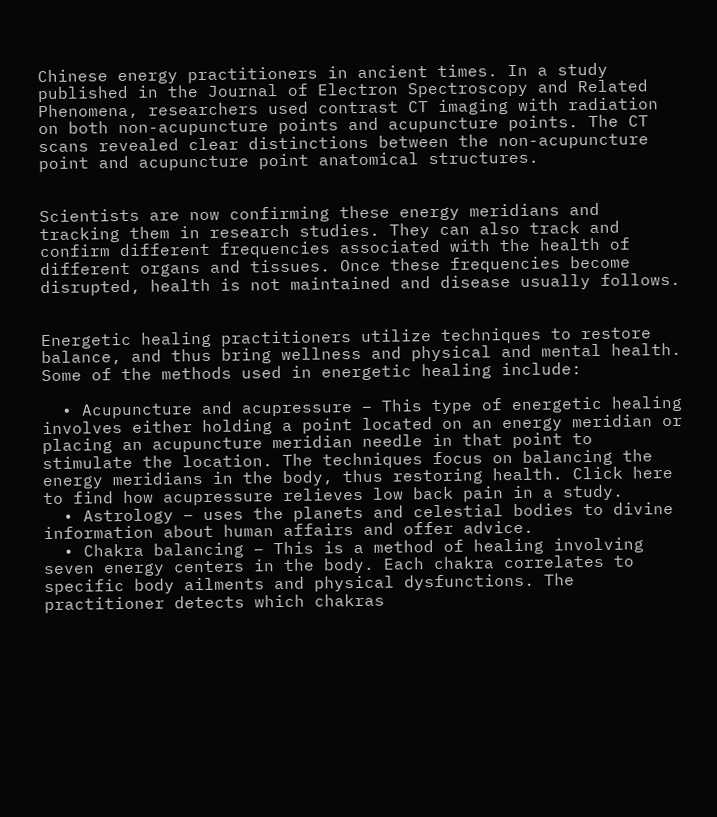Chinese energy practitioners in ancient times. In a study published in the Journal of Electron Spectroscopy and Related Phenomena, researchers used contrast CT imaging with radiation on both non-acupuncture points and acupuncture points. The CT scans revealed clear distinctions between the non-acupuncture point and acupuncture point anatomical structures.


Scientists are now confirming these energy meridians and tracking them in research studies. They can also track and confirm different frequencies associated with the health of different organs and tissues. Once these frequencies become disrupted, health is not maintained and disease usually follows.


Energetic healing practitioners utilize techniques to restore balance, and thus bring wellness and physical and mental health. Some of the methods used in energetic healing include:

  • Acupuncture and acupressure – This type of energetic healing involves either holding a point located on an energy meridian or placing an acupuncture meridian needle in that point to stimulate the location. The techniques focus on balancing the energy meridians in the body, thus restoring health. Click here to find how acupressure relieves low back pain in a study.
  • Astrology – uses the planets and celestial bodies to divine information about human affairs and offer advice.
  • Chakra balancing – This is a method of healing involving seven energy centers in the body. Each chakra correlates to specific body ailments and physical dysfunctions. The practitioner detects which chakras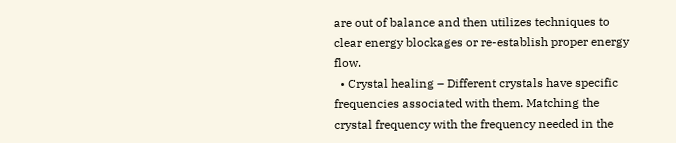are out of balance and then utilizes techniques to clear energy blockages or re-establish proper energy flow.
  • Crystal healing – Different crystals have specific frequencies associated with them. Matching the crystal frequency with the frequency needed in the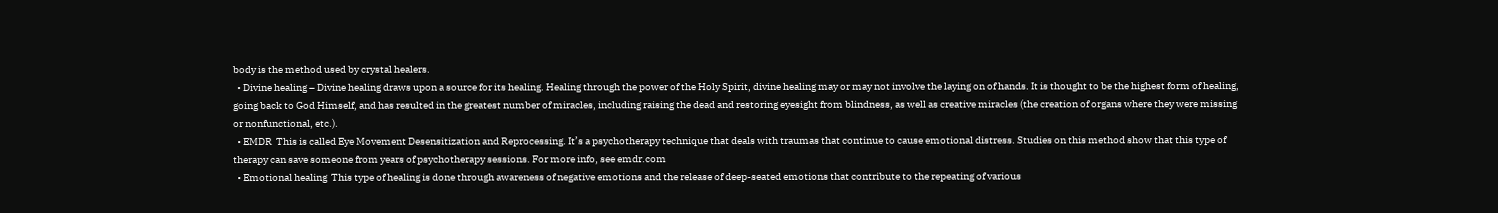body is the method used by crystal healers.
  • Divine healing – Divine healing draws upon a source for its healing. Healing through the power of the Holy Spirit, divine healing may or may not involve the laying on of hands. It is thought to be the highest form of healing, going back to God Himself, and has resulted in the greatest number of miracles, including raising the dead and restoring eyesight from blindness, as well as creative miracles (the creation of organs where they were missing or nonfunctional, etc.).
  • EMDR  This is called Eye Movement Desensitization and Reprocessing. It’s a psychotherapy technique that deals with traumas that continue to cause emotional distress. Studies on this method show that this type of therapy can save someone from years of psychotherapy sessions. For more info, see emdr.com
  • Emotional healing  This type of healing is done through awareness of negative emotions and the release of deep-seated emotions that contribute to the repeating of various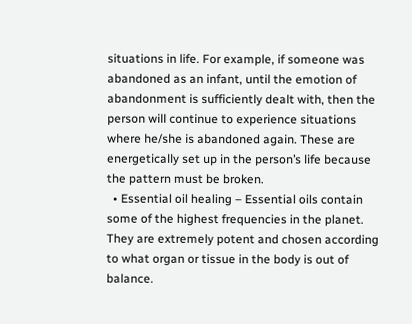situations in life. For example, if someone was abandoned as an infant, until the emotion of abandonment is sufficiently dealt with, then the person will continue to experience situations where he/she is abandoned again. These are energetically set up in the person’s life because the pattern must be broken.
  • Essential oil healing – Essential oils contain some of the highest frequencies in the planet. They are extremely potent and chosen according to what organ or tissue in the body is out of balance.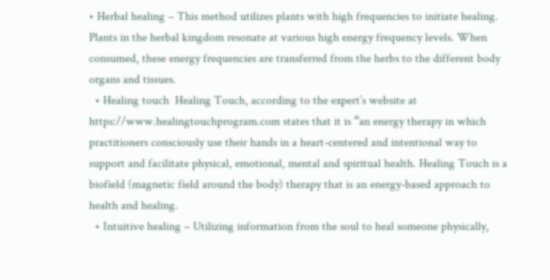• Herbal healing – This method utilizes plants with high frequencies to initiate healing. Plants in the herbal kingdom resonate at various high energy frequency levels. When consumed, these energy frequencies are transferred from the herbs to the different body organs and tissues.
  • Healing touch  Healing Touch, according to the expert’s website at https://www.healingtouchprogram.com states that it is “an energy therapy in which practitioners consciously use their hands in a heart-centered and intentional way to support and facilitate physical, emotional, mental and spiritual health. Healing Touch is a biofield (magnetic field around the body) therapy that is an energy-based approach to health and healing.
  • Intuitive healing – Utilizing information from the soul to heal someone physically,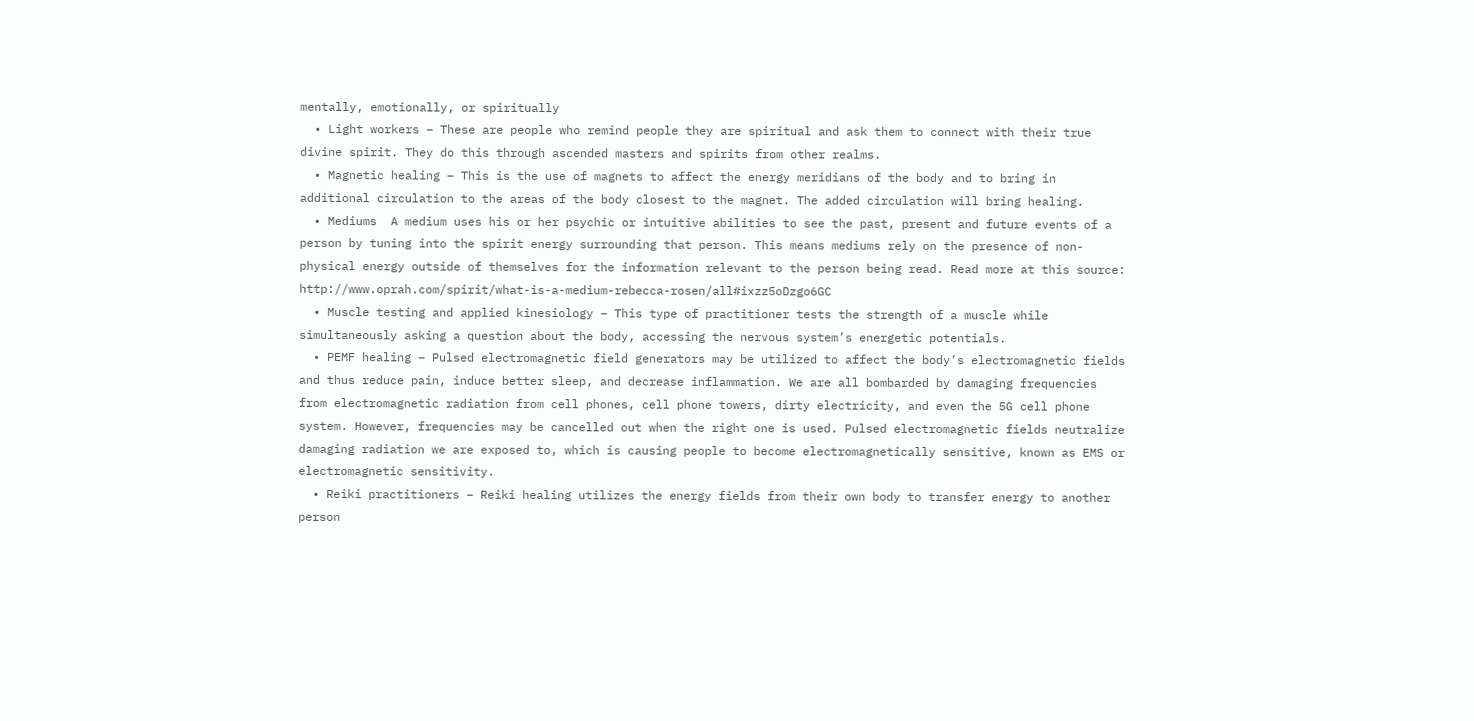mentally, emotionally, or spiritually
  • Light workers – These are people who remind people they are spiritual and ask them to connect with their true divine spirit. They do this through ascended masters and spirits from other realms.
  • Magnetic healing – This is the use of magnets to affect the energy meridians of the body and to bring in additional circulation to the areas of the body closest to the magnet. The added circulation will bring healing.
  • Mediums  A medium uses his or her psychic or intuitive abilities to see the past, present and future events of a person by tuning into the spirit energy surrounding that person. This means mediums rely on the presence of non-physical energy outside of themselves for the information relevant to the person being read. Read more at this source: http://www.oprah.com/spirit/what-is-a-medium-rebecca-rosen/all#ixzz5oDzgo6GC
  • Muscle testing and applied kinesiology – This type of practitioner tests the strength of a muscle while simultaneously asking a question about the body, accessing the nervous system’s energetic potentials.
  • PEMF healing – Pulsed electromagnetic field generators may be utilized to affect the body’s electromagnetic fields and thus reduce pain, induce better sleep, and decrease inflammation. We are all bombarded by damaging frequencies from electromagnetic radiation from cell phones, cell phone towers, dirty electricity, and even the 5G cell phone system. However, frequencies may be cancelled out when the right one is used. Pulsed electromagnetic fields neutralize damaging radiation we are exposed to, which is causing people to become electromagnetically sensitive, known as EMS or electromagnetic sensitivity.
  • Reiki practitioners – Reiki healing utilizes the energy fields from their own body to transfer energy to another person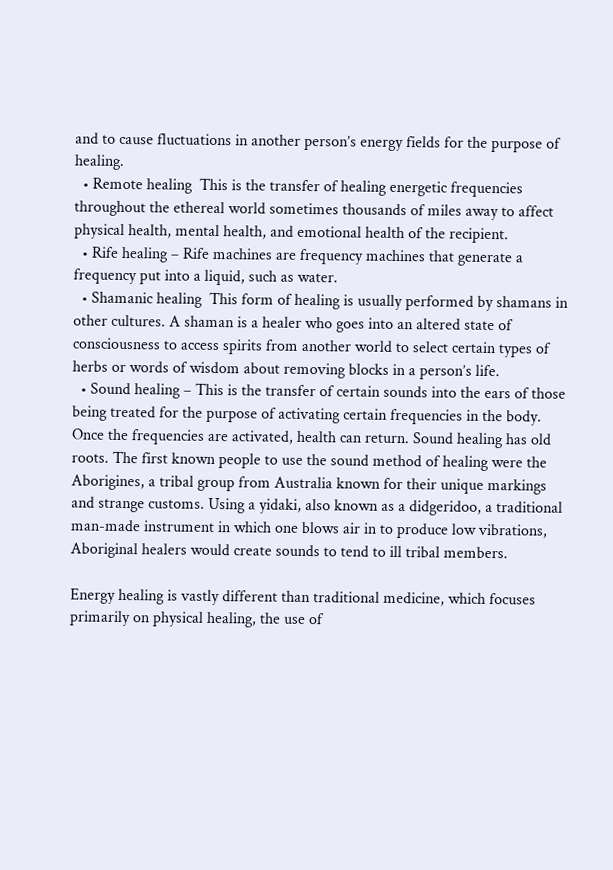and to cause fluctuations in another person’s energy fields for the purpose of healing.
  • Remote healing  This is the transfer of healing energetic frequencies throughout the ethereal world sometimes thousands of miles away to affect physical health, mental health, and emotional health of the recipient.
  • Rife healing – Rife machines are frequency machines that generate a frequency put into a liquid, such as water.
  • Shamanic healing  This form of healing is usually performed by shamans in other cultures. A shaman is a healer who goes into an altered state of consciousness to access spirits from another world to select certain types of herbs or words of wisdom about removing blocks in a person’s life.
  • Sound healing – This is the transfer of certain sounds into the ears of those being treated for the purpose of activating certain frequencies in the body. Once the frequencies are activated, health can return. Sound healing has old roots. The first known people to use the sound method of healing were the Aborigines, a tribal group from Australia known for their unique markings and strange customs. Using a yidaki, also known as a didgeridoo, a traditional man-made instrument in which one blows air in to produce low vibrations, Aboriginal healers would create sounds to tend to ill tribal members.

Energy healing is vastly different than traditional medicine, which focuses primarily on physical healing, the use of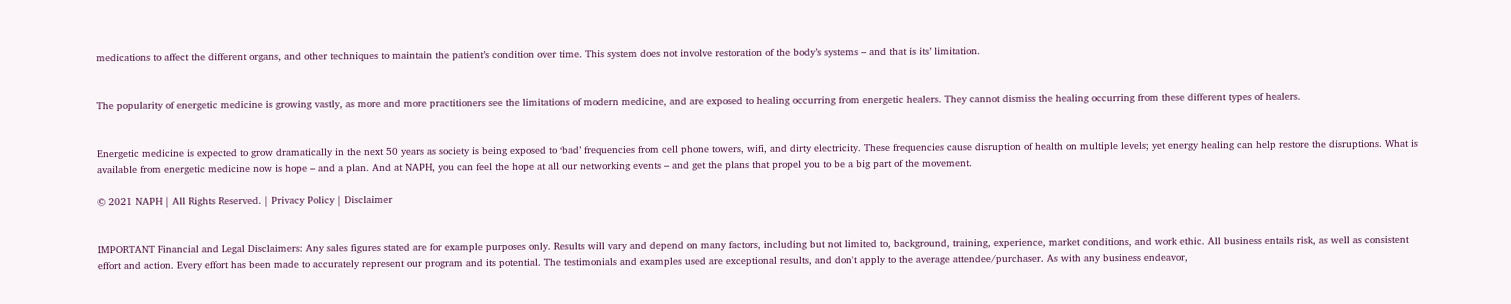medications to affect the different organs, and other techniques to maintain the patient’s condition over time. This system does not involve restoration of the body’s systems – and that is its’ limitation.


The popularity of energetic medicine is growing vastly, as more and more practitioners see the limitations of modern medicine, and are exposed to healing occurring from energetic healers. They cannot dismiss the healing occurring from these different types of healers.


Energetic medicine is expected to grow dramatically in the next 50 years as society is being exposed to ‘bad’ frequencies from cell phone towers, wifi, and dirty electricity. These frequencies cause disruption of health on multiple levels; yet energy healing can help restore the disruptions. What is available from energetic medicine now is hope – and a plan. And at NAPH, you can feel the hope at all our networking events – and get the plans that propel you to be a big part of the movement.

© 2021 NAPH | All Rights Reserved. | Privacy Policy | Disclaimer


IMPORTANT Financial and Legal Disclaimers: Any sales figures stated are for example purposes only. Results will vary and depend on many factors, including but not limited to, background, training, experience, market conditions, and work ethic. All business entails risk, as well as consistent effort and action. Every effort has been made to accurately represent our program and its potential. The testimonials and examples used are exceptional results, and don't apply to the average attendee/purchaser. As with any business endeavor,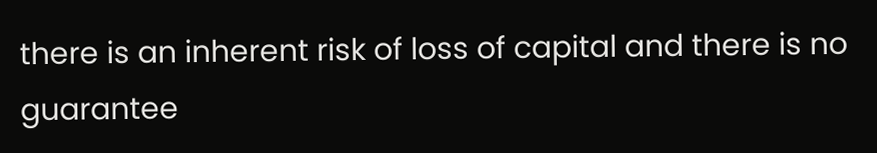there is an inherent risk of loss of capital and there is no guarantee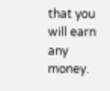that you will earn any money.